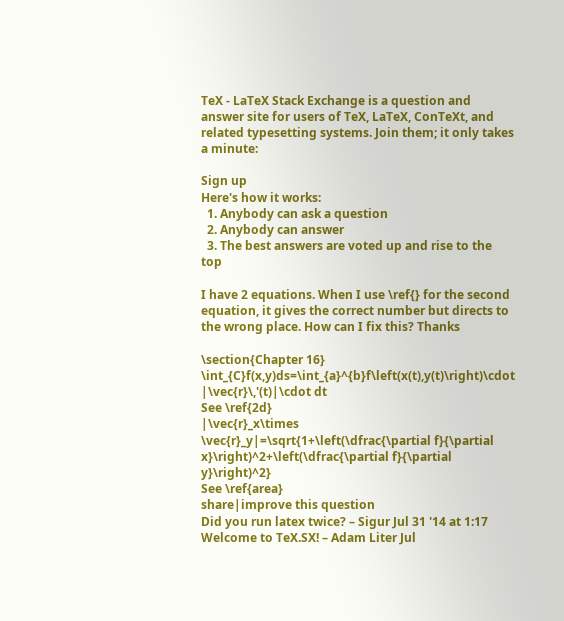TeX - LaTeX Stack Exchange is a question and answer site for users of TeX, LaTeX, ConTeXt, and related typesetting systems. Join them; it only takes a minute:

Sign up
Here's how it works:
  1. Anybody can ask a question
  2. Anybody can answer
  3. The best answers are voted up and rise to the top

I have 2 equations. When I use \ref{} for the second equation, it gives the correct number but directs to the wrong place. How can I fix this? Thanks

\section{Chapter 16}
\int_{C}f(x,y)ds=\int_{a}^{b}f\left(x(t),y(t)\right)\cdot |\vec{r}\,'(t)|\cdot dt
See \ref{2d}
|\vec{r}_x\times \vec{r}_y|=\sqrt{1+\left(\dfrac{\partial f}{\partial x}\right)^2+\left(\dfrac{\partial f}{\partial y}\right)^2}
See \ref{area}
share|improve this question
Did you run latex twice? – Sigur Jul 31 '14 at 1:17
Welcome to TeX.SX! – Adam Liter Jul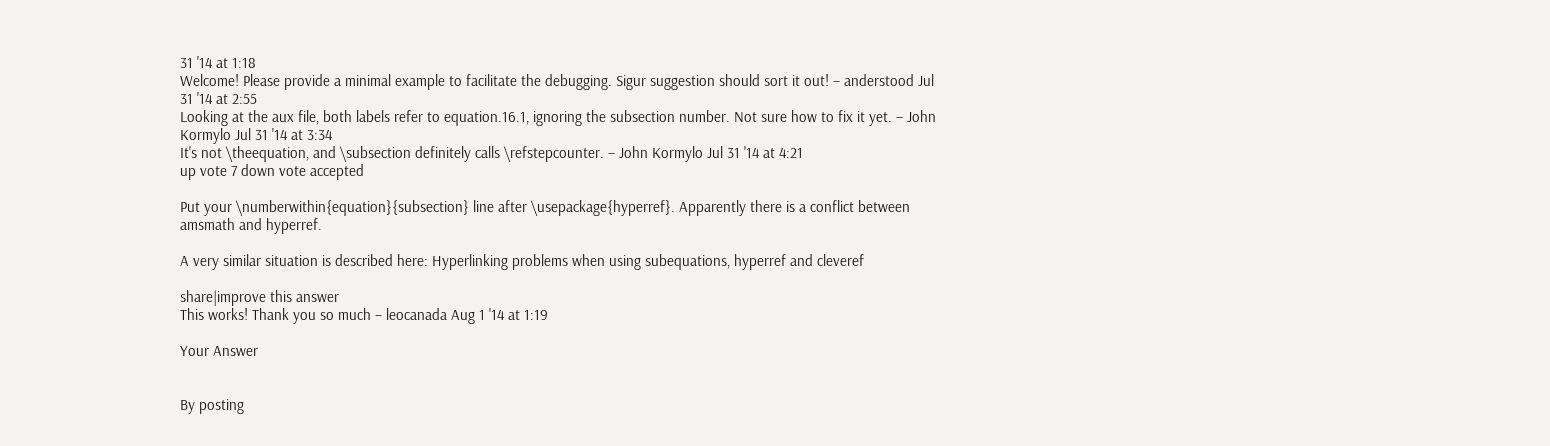31 '14 at 1:18
Welcome! Please provide a minimal example to facilitate the debugging. Sigur suggestion should sort it out! – anderstood Jul 31 '14 at 2:55
Looking at the aux file, both labels refer to equation.16.1, ignoring the subsection number. Not sure how to fix it yet. – John Kormylo Jul 31 '14 at 3:34
It's not \theequation, and \subsection definitely calls \refstepcounter. – John Kormylo Jul 31 '14 at 4:21
up vote 7 down vote accepted

Put your \numberwithin{equation}{subsection} line after \usepackage{hyperref}. Apparently there is a conflict between amsmath and hyperref.

A very similar situation is described here: Hyperlinking problems when using subequations, hyperref and cleveref

share|improve this answer
This works! Thank you so much – leocanada Aug 1 '14 at 1:19

Your Answer


By posting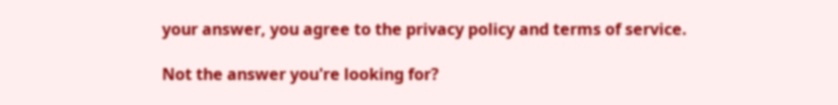your answer, you agree to the privacy policy and terms of service.

Not the answer you're looking for?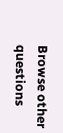Browse other questions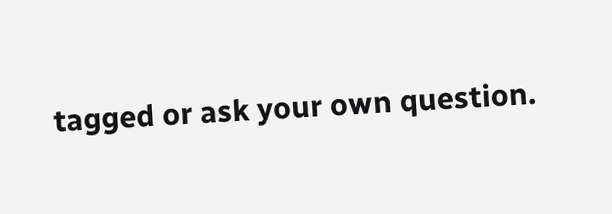tagged or ask your own question.